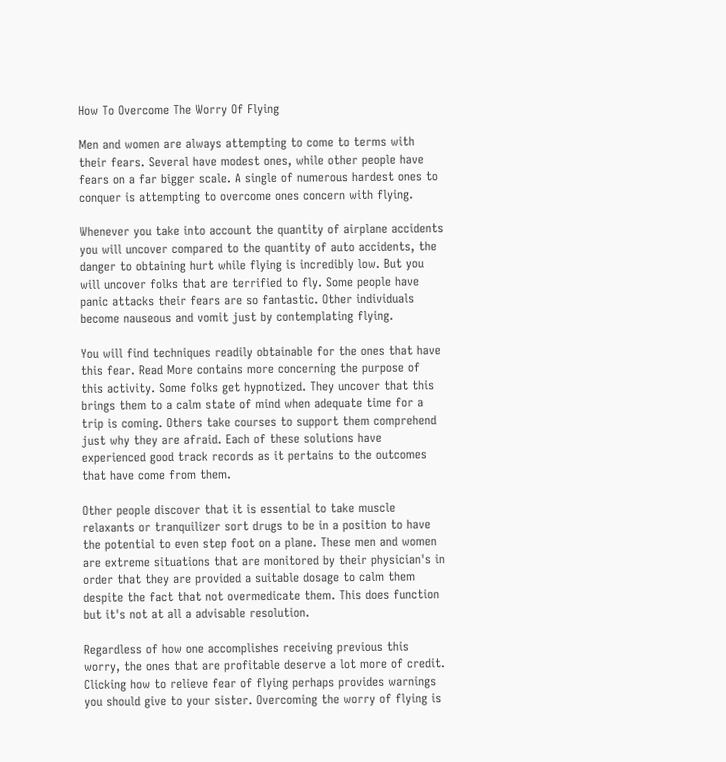How To Overcome The Worry Of Flying

Men and women are always attempting to come to terms with their fears. Several have modest ones, while other people have fears on a far bigger scale. A single of numerous hardest ones to conquer is attempting to overcome ones concern with flying.

Whenever you take into account the quantity of airplane accidents you will uncover compared to the quantity of auto accidents, the danger to obtaining hurt while flying is incredibly low. But you will uncover folks that are terrified to fly. Some people have panic attacks their fears are so fantastic. Other individuals become nauseous and vomit just by contemplating flying.

You will find techniques readily obtainable for the ones that have this fear. Read More contains more concerning the purpose of this activity. Some folks get hypnotized. They uncover that this brings them to a calm state of mind when adequate time for a trip is coming. Others take courses to support them comprehend just why they are afraid. Each of these solutions have experienced good track records as it pertains to the outcomes that have come from them.

Other people discover that it is essential to take muscle relaxants or tranquilizer sort drugs to be in a position to have the potential to even step foot on a plane. These men and women are extreme situations that are monitored by their physician's in order that they are provided a suitable dosage to calm them despite the fact that not overmedicate them. This does function but it's not at all a advisable resolution.

Regardless of how one accomplishes receiving previous this worry, the ones that are profitable deserve a lot more of credit. Clicking how to relieve fear of flying perhaps provides warnings you should give to your sister. Overcoming the worry of flying is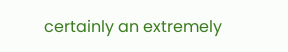certainly an extremely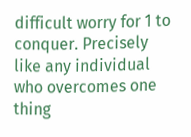difficult worry for 1 to conquer. Precisely like any individual who overcomes one thing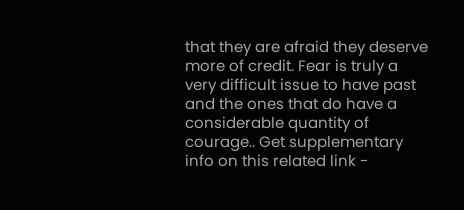that they are afraid they deserve more of credit. Fear is truly a very difficult issue to have past and the ones that do have a considerable quantity of courage.. Get supplementary info on this related link -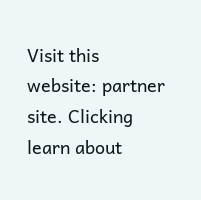Visit this website: partner site. Clicking learn about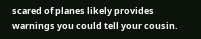scared of planes likely provides warnings you could tell your cousin.